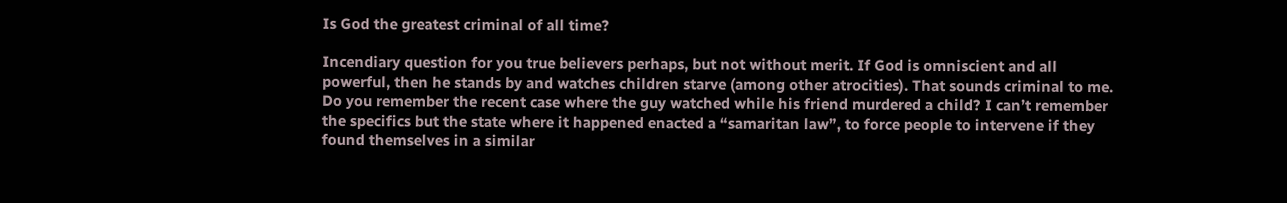Is God the greatest criminal of all time?

Incendiary question for you true believers perhaps, but not without merit. If God is omniscient and all powerful, then he stands by and watches children starve (among other atrocities). That sounds criminal to me. Do you remember the recent case where the guy watched while his friend murdered a child? I can’t remember the specifics but the state where it happened enacted a “samaritan law”, to force people to intervene if they found themselves in a similar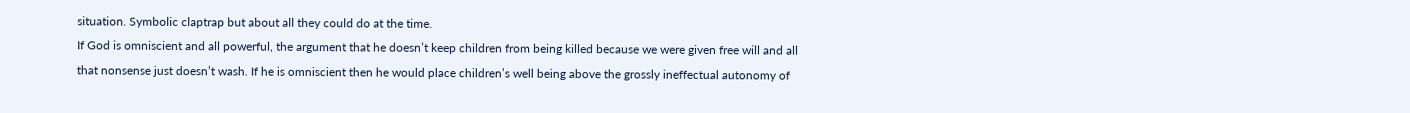situation. Symbolic claptrap but about all they could do at the time.
If God is omniscient and all powerful, the argument that he doesn’t keep children from being killed because we were given free will and all that nonsense just doesn’t wash. If he is omniscient then he would place children’s well being above the grossly ineffectual autonomy of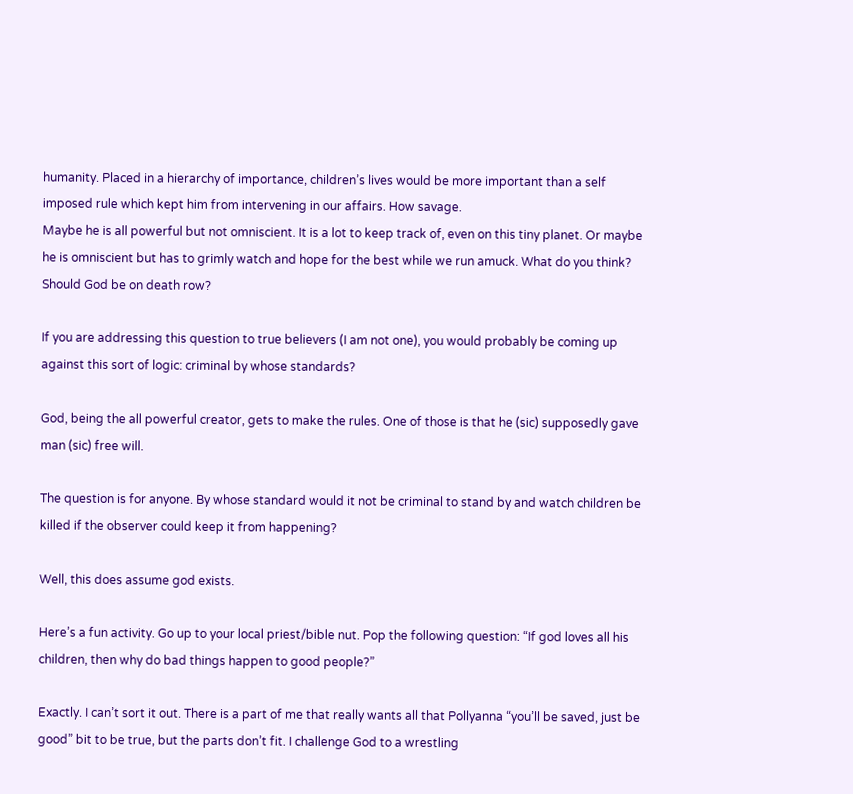humanity. Placed in a hierarchy of importance, children’s lives would be more important than a self imposed rule which kept him from intervening in our affairs. How savage.
Maybe he is all powerful but not omniscient. It is a lot to keep track of, even on this tiny planet. Or maybe he is omniscient but has to grimly watch and hope for the best while we run amuck. What do you think? Should God be on death row?

If you are addressing this question to true believers (I am not one), you would probably be coming up against this sort of logic: criminal by whose standards?

God, being the all powerful creator, gets to make the rules. One of those is that he (sic) supposedly gave man (sic) free will.

The question is for anyone. By whose standard would it not be criminal to stand by and watch children be killed if the observer could keep it from happening?

Well, this does assume god exists.

Here’s a fun activity. Go up to your local priest/bible nut. Pop the following question: “If god loves all his children, then why do bad things happen to good people?”

Exactly. I can’t sort it out. There is a part of me that really wants all that Pollyanna “you’ll be saved, just be good” bit to be true, but the parts don’t fit. I challenge God to a wrestling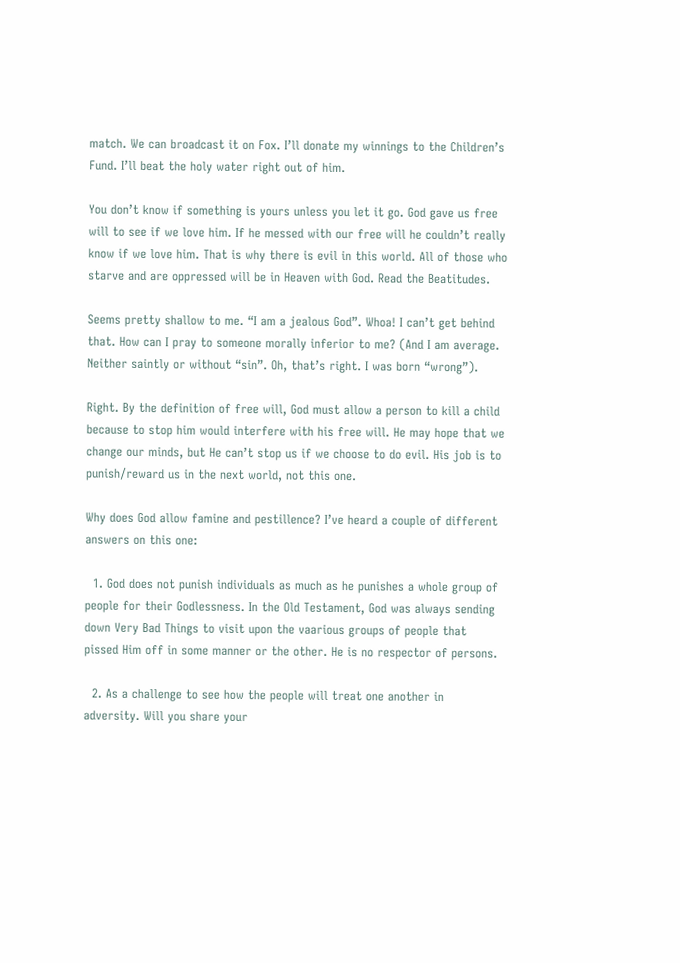match. We can broadcast it on Fox. I’ll donate my winnings to the Children’s Fund. I’ll beat the holy water right out of him.

You don’t know if something is yours unless you let it go. God gave us free will to see if we love him. If he messed with our free will he couldn’t really know if we love him. That is why there is evil in this world. All of those who starve and are oppressed will be in Heaven with God. Read the Beatitudes.

Seems pretty shallow to me. “I am a jealous God”. Whoa! I can’t get behind that. How can I pray to someone morally inferior to me? (And I am average. Neither saintly or without “sin”. Oh, that’s right. I was born “wrong”).

Right. By the definition of free will, God must allow a person to kill a child because to stop him would interfere with his free will. He may hope that we change our minds, but He can’t stop us if we choose to do evil. His job is to punish/reward us in the next world, not this one.

Why does God allow famine and pestillence? I’ve heard a couple of different answers on this one:

  1. God does not punish individuals as much as he punishes a whole group of people for their Godlessness. In the Old Testament, God was always sending down Very Bad Things to visit upon the vaarious groups of people that pissed Him off in some manner or the other. He is no respector of persons.

  2. As a challenge to see how the people will treat one another in adversity. Will you share your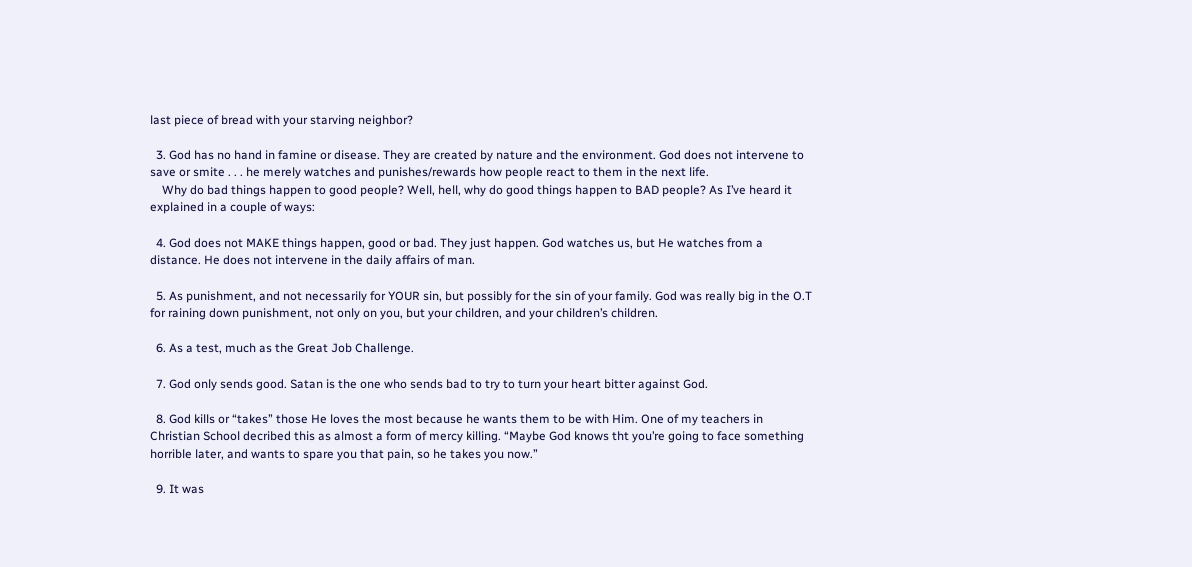last piece of bread with your starving neighbor?

  3. God has no hand in famine or disease. They are created by nature and the environment. God does not intervene to save or smite . . . he merely watches and punishes/rewards how people react to them in the next life.
    Why do bad things happen to good people? Well, hell, why do good things happen to BAD people? As I’ve heard it explained in a couple of ways:

  4. God does not MAKE things happen, good or bad. They just happen. God watches us, but He watches from a distance. He does not intervene in the daily affairs of man.

  5. As punishment, and not necessarily for YOUR sin, but possibly for the sin of your family. God was really big in the O.T for raining down punishment, not only on you, but your children, and your children’s children.

  6. As a test, much as the Great Job Challenge.

  7. God only sends good. Satan is the one who sends bad to try to turn your heart bitter against God.

  8. God kills or “takes” those He loves the most because he wants them to be with Him. One of my teachers in Christian School decribed this as almost a form of mercy killing. “Maybe God knows tht you’re going to face something horrible later, and wants to spare you that pain, so he takes you now.”

  9. It was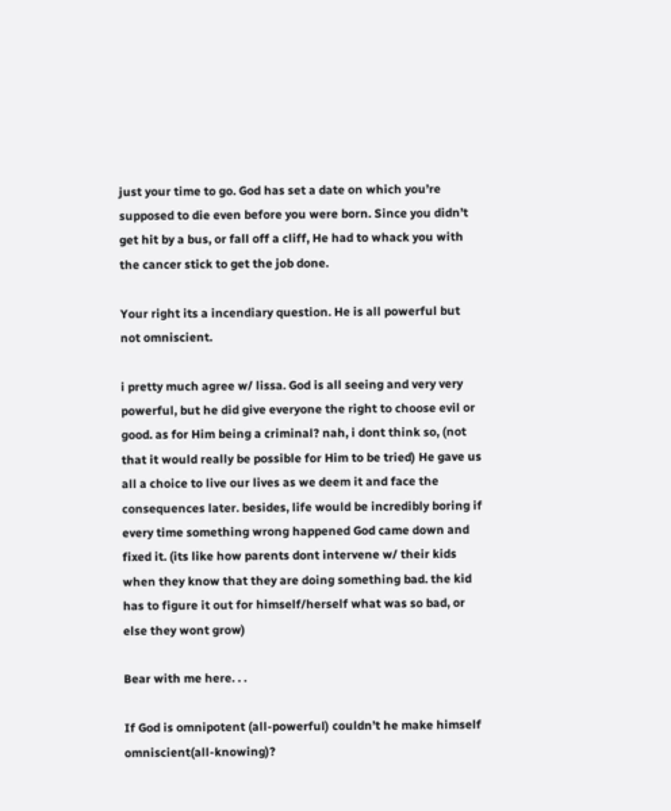just your time to go. God has set a date on which you’re supposed to die even before you were born. Since you didn’t get hit by a bus, or fall off a cliff, He had to whack you with the cancer stick to get the job done.

Your right its a incendiary question. He is all powerful but not omniscient.

i pretty much agree w/ lissa. God is all seeing and very very powerful, but he did give everyone the right to choose evil or good. as for Him being a criminal? nah, i dont think so, (not that it would really be possible for Him to be tried) He gave us all a choice to live our lives as we deem it and face the consequences later. besides, life would be incredibly boring if every time something wrong happened God came down and fixed it. (its like how parents dont intervene w/ their kids when they know that they are doing something bad. the kid has to figure it out for himself/herself what was so bad, or else they wont grow)

Bear with me here. . .

If God is omnipotent (all-powerful) couldn’t he make himself omniscient(all-knowing)?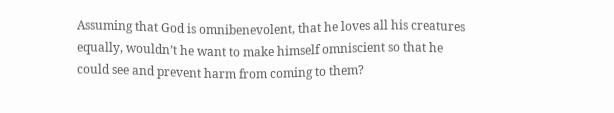Assuming that God is omnibenevolent, that he loves all his creatures equally, wouldn’t he want to make himself omniscient so that he could see and prevent harm from coming to them?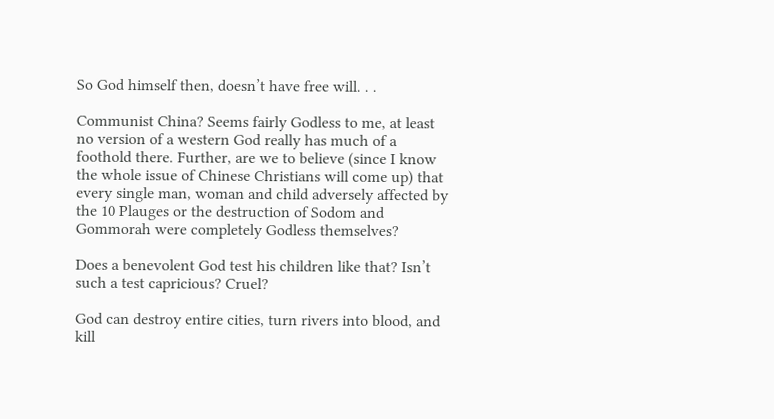So God himself then, doesn’t have free will. . .

Communist China? Seems fairly Godless to me, at least no version of a western God really has much of a foothold there. Further, are we to believe (since I know the whole issue of Chinese Christians will come up) that every single man, woman and child adversely affected by the 10 Plauges or the destruction of Sodom and Gommorah were completely Godless themselves?

Does a benevolent God test his children like that? Isn’t such a test capricious? Cruel?

God can destroy entire cities, turn rivers into blood, and kill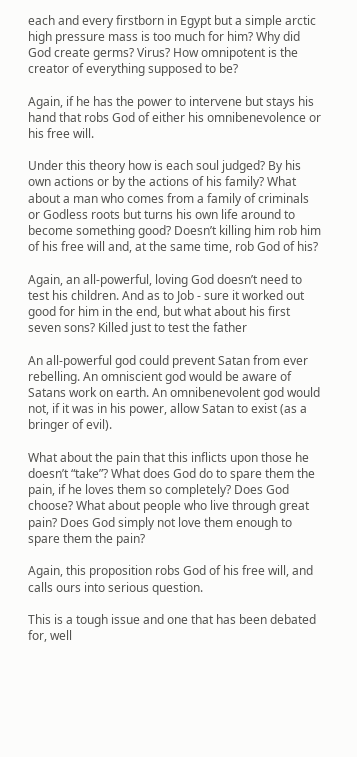each and every firstborn in Egypt but a simple arctic high pressure mass is too much for him? Why did God create germs? Virus? How omnipotent is the creator of everything supposed to be?

Again, if he has the power to intervene but stays his hand that robs God of either his omnibenevolence or his free will.

Under this theory how is each soul judged? By his own actions or by the actions of his family? What about a man who comes from a family of criminals or Godless roots but turns his own life around to become something good? Doesn’t killing him rob him of his free will and, at the same time, rob God of his?

Again, an all-powerful, loving God doesn’t need to test his children. And as to Job - sure it worked out good for him in the end, but what about his first seven sons? Killed just to test the father

An all-powerful god could prevent Satan from ever rebelling. An omniscient god would be aware of Satans work on earth. An omnibenevolent god would not, if it was in his power, allow Satan to exist (as a bringer of evil).

What about the pain that this inflicts upon those he doesn’t “take”? What does God do to spare them the pain, if he loves them so completely? Does God choose? What about people who live through great pain? Does God simply not love them enough to spare them the pain?

Again, this proposition robs God of his free will, and calls ours into serious question.

This is a tough issue and one that has been debated for, well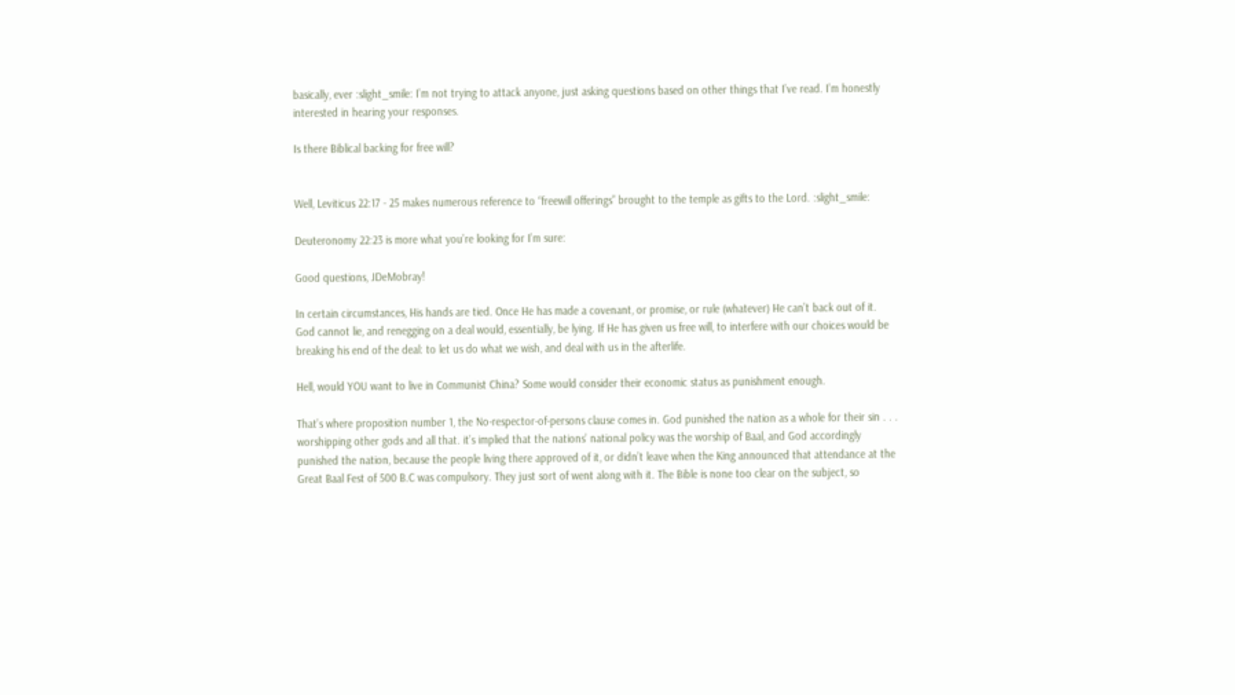basically, ever :slight_smile: I’m not trying to attack anyone, just asking questions based on other things that I’ve read. I’m honestly interested in hearing your responses.

Is there Biblical backing for free will?


Well, Leviticus 22:17 - 25 makes numerous reference to “freewill offerings” brought to the temple as gifts to the Lord. :slight_smile:

Deuteronomy 22:23 is more what you’re looking for I’m sure:

Good questions, JDeMobray!

In certain circumstances, His hands are tied. Once He has made a covenant, or promise, or rule (whatever) He can’t back out of it. God cannot lie, and renegging on a deal would, essentially, be lying. If He has given us free will, to interfere with our choices would be breaking his end of the deal: to let us do what we wish, and deal with us in the afterlife.

Hell, would YOU want to live in Communist China? Some would consider their economic status as punishment enough.

That’s where proposition number 1, the No-respector-of-persons clause comes in. God punished the nation as a whole for their sin . . . worshipping other gods and all that. it’s implied that the nations’ national policy was the worship of Baal, and God accordingly punished the nation, because the people living there approved of it, or didn’t leave when the King announced that attendance at the Great Baal Fest of 500 B.C was compulsory. They just sort of went along with it. The Bible is none too clear on the subject, so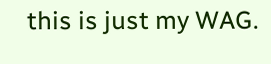this is just my WAG.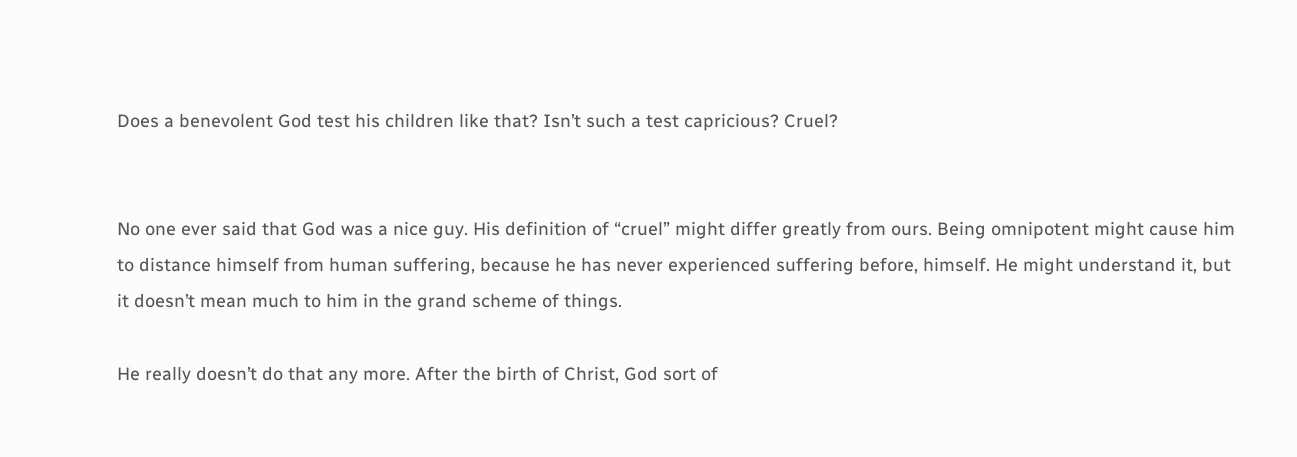Does a benevolent God test his children like that? Isn’t such a test capricious? Cruel?


No one ever said that God was a nice guy. His definition of “cruel” might differ greatly from ours. Being omnipotent might cause him to distance himself from human suffering, because he has never experienced suffering before, himself. He might understand it, but it doesn’t mean much to him in the grand scheme of things.

He really doesn’t do that any more. After the birth of Christ, God sort of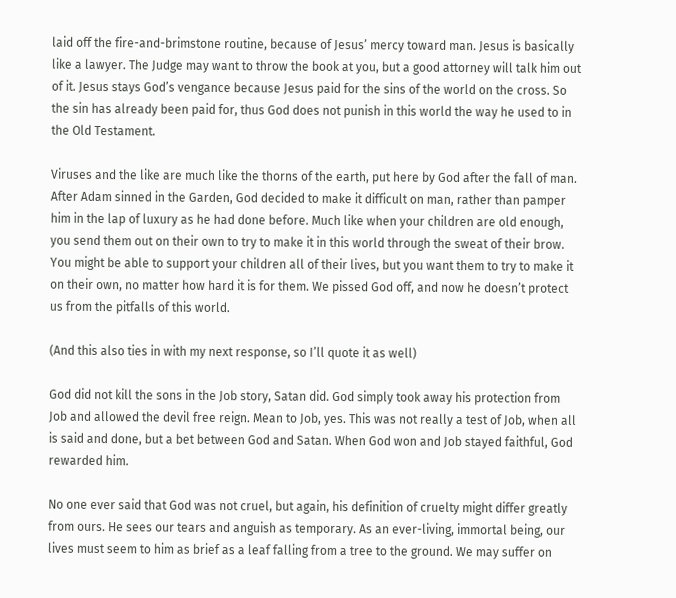laid off the fire-and-brimstone routine, because of Jesus’ mercy toward man. Jesus is basically like a lawyer. The Judge may want to throw the book at you, but a good attorney will talk him out of it. Jesus stays God’s vengance because Jesus paid for the sins of the world on the cross. So the sin has already been paid for, thus God does not punish in this world the way he used to in the Old Testament.

Viruses and the like are much like the thorns of the earth, put here by God after the fall of man. After Adam sinned in the Garden, God decided to make it difficult on man, rather than pamper him in the lap of luxury as he had done before. Much like when your children are old enough, you send them out on their own to try to make it in this world through the sweat of their brow. You might be able to support your children all of their lives, but you want them to try to make it on their own, no matter how hard it is for them. We pissed God off, and now he doesn’t protect us from the pitfalls of this world.

(And this also ties in with my next response, so I’ll quote it as well)

God did not kill the sons in the Job story, Satan did. God simply took away his protection from Job and allowed the devil free reign. Mean to Job, yes. This was not really a test of Job, when all is said and done, but a bet between God and Satan. When God won and Job stayed faithful, God rewarded him.

No one ever said that God was not cruel, but again, his definition of cruelty might differ greatly from ours. He sees our tears and anguish as temporary. As an ever-living, immortal being, our lives must seem to him as brief as a leaf falling from a tree to the ground. We may suffer on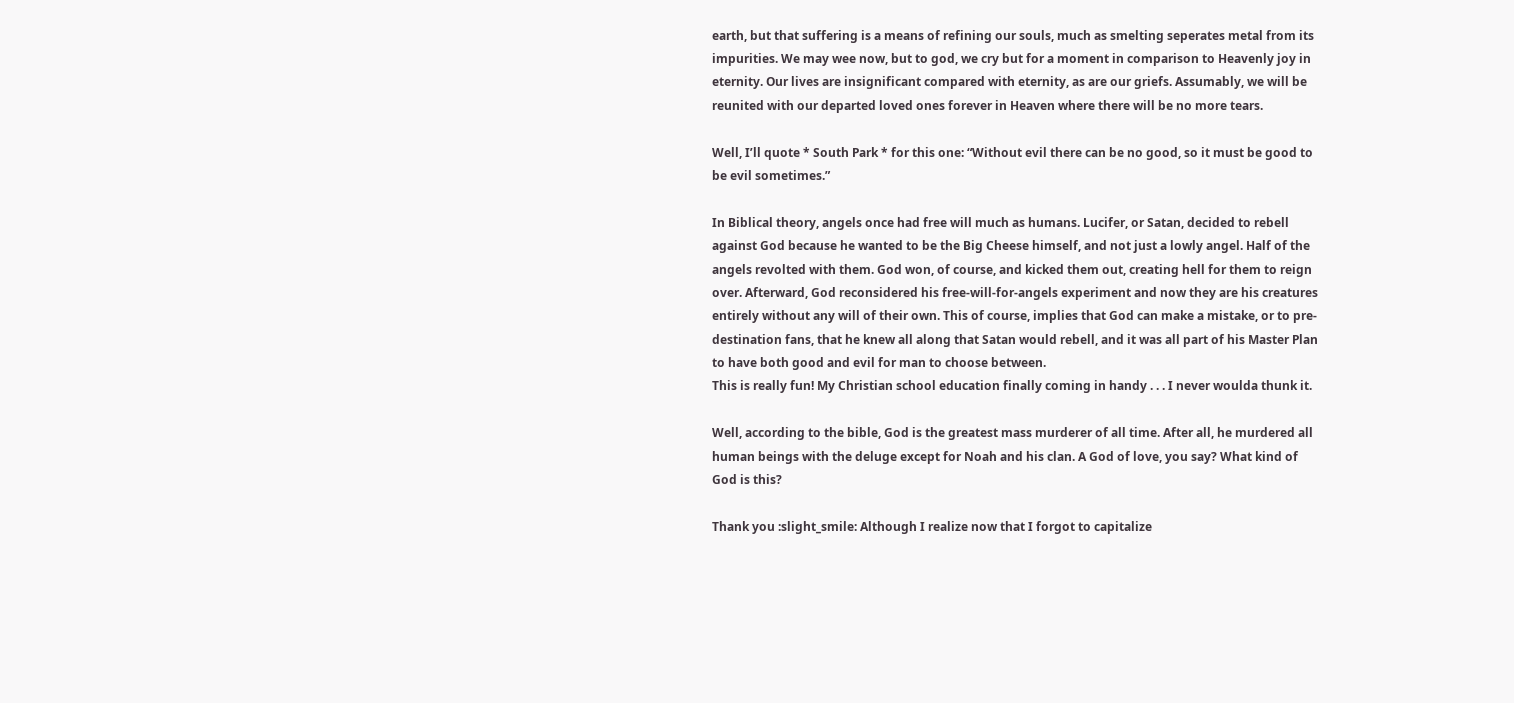earth, but that suffering is a means of refining our souls, much as smelting seperates metal from its impurities. We may wee now, but to god, we cry but for a moment in comparison to Heavenly joy in eternity. Our lives are insignificant compared with eternity, as are our griefs. Assumably, we will be reunited with our departed loved ones forever in Heaven where there will be no more tears.

Well, I’ll quote * South Park * for this one: “Without evil there can be no good, so it must be good to be evil sometimes.”

In Biblical theory, angels once had free will much as humans. Lucifer, or Satan, decided to rebell against God because he wanted to be the Big Cheese himself, and not just a lowly angel. Half of the angels revolted with them. God won, of course, and kicked them out, creating hell for them to reign over. Afterward, God reconsidered his free-will-for-angels experiment and now they are his creatures entirely without any will of their own. This of course, implies that God can make a mistake, or to pre-destination fans, that he knew all along that Satan would rebell, and it was all part of his Master Plan to have both good and evil for man to choose between.
This is really fun! My Christian school education finally coming in handy . . . I never woulda thunk it.

Well, according to the bible, God is the greatest mass murderer of all time. After all, he murdered all human beings with the deluge except for Noah and his clan. A God of love, you say? What kind of God is this?

Thank you :slight_smile: Although I realize now that I forgot to capitalize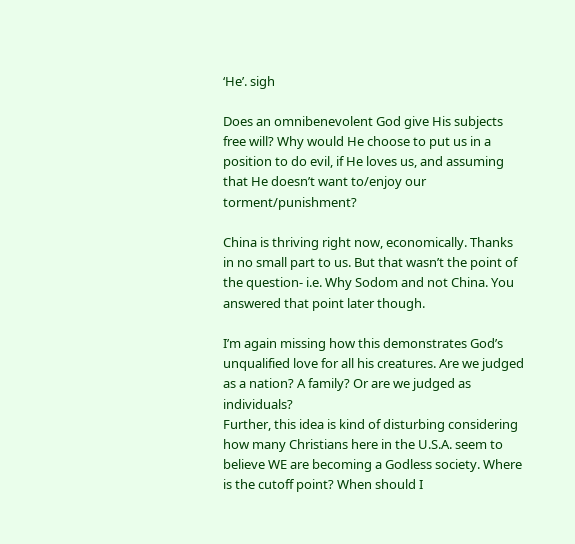‘He’. sigh

Does an omnibenevolent God give His subjects free will? Why would He choose to put us in a position to do evil, if He loves us, and assuming that He doesn’t want to/enjoy our torment/punishment?

China is thriving right now, economically. Thanks in no small part to us. But that wasn’t the point of the question- i.e. Why Sodom and not China. You answered that point later though.

I’m again missing how this demonstrates God’s unqualified love for all his creatures. Are we judged as a nation? A family? Or are we judged as individuals?
Further, this idea is kind of disturbing considering how many Christians here in the U.S.A. seem to believe WE are becoming a Godless society. Where is the cutoff point? When should I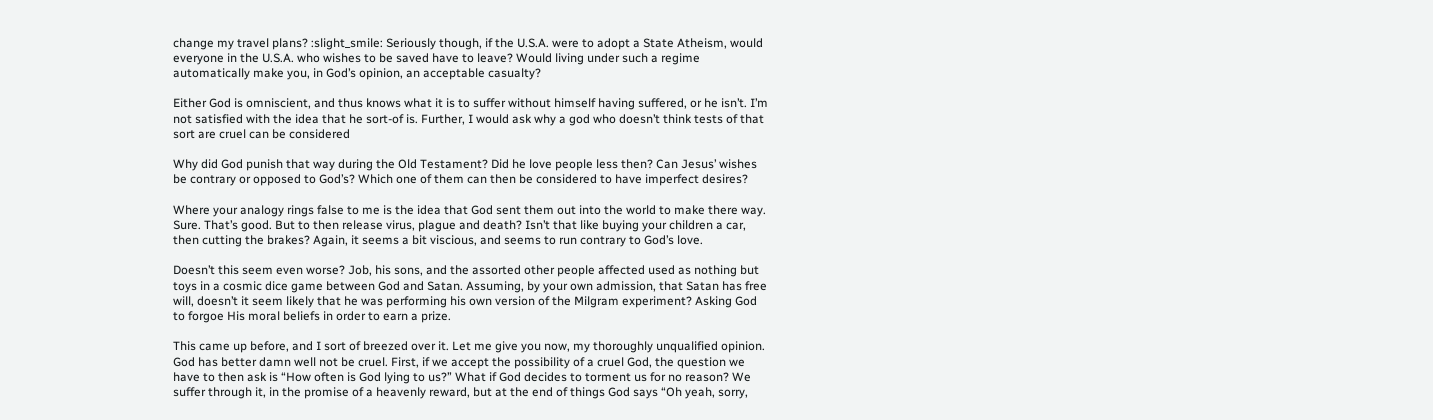change my travel plans? :slight_smile: Seriously though, if the U.S.A. were to adopt a State Atheism, would everyone in the U.S.A. who wishes to be saved have to leave? Would living under such a regime automatically make you, in God’s opinion, an acceptable casualty?

Either God is omniscient, and thus knows what it is to suffer without himself having suffered, or he isn’t. I’m not satisfied with the idea that he sort-of is. Further, I would ask why a god who doesn’t think tests of that sort are cruel can be considered

Why did God punish that way during the Old Testament? Did he love people less then? Can Jesus’ wishes be contrary or opposed to God’s? Which one of them can then be considered to have imperfect desires?

Where your analogy rings false to me is the idea that God sent them out into the world to make there way. Sure. That’s good. But to then release virus, plague and death? Isn’t that like buying your children a car, then cutting the brakes? Again, it seems a bit viscious, and seems to run contrary to God’s love.

Doesn’t this seem even worse? Job, his sons, and the assorted other people affected used as nothing but toys in a cosmic dice game between God and Satan. Assuming, by your own admission, that Satan has free will, doesn’t it seem likely that he was performing his own version of the Milgram experiment? Asking God to forgoe His moral beliefs in order to earn a prize.

This came up before, and I sort of breezed over it. Let me give you now, my thoroughly unqualified opinion. God has better damn well not be cruel. First, if we accept the possibility of a cruel God, the question we have to then ask is “How often is God lying to us?” What if God decides to torment us for no reason? We suffer through it, in the promise of a heavenly reward, but at the end of things God says “Oh yeah, sorry,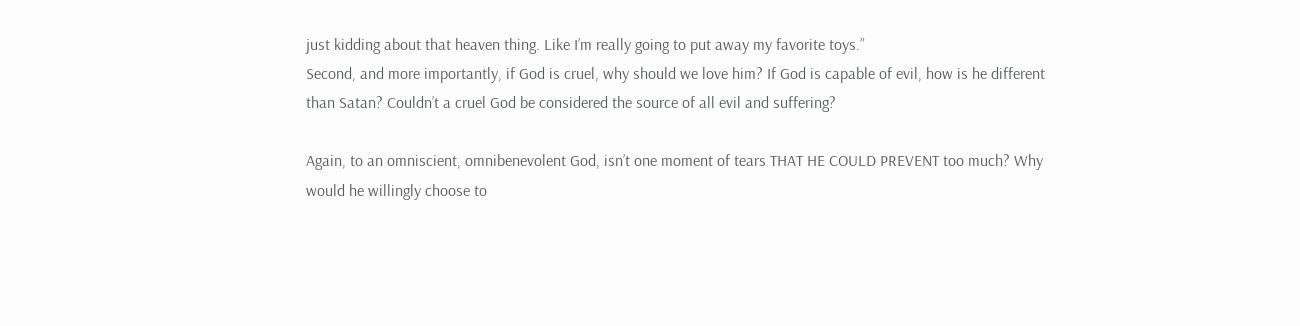just kidding about that heaven thing. Like I’m really going to put away my favorite toys.”
Second, and more importantly, if God is cruel, why should we love him? If God is capable of evil, how is he different than Satan? Couldn’t a cruel God be considered the source of all evil and suffering?

Again, to an omniscient, omnibenevolent God, isn’t one moment of tears THAT HE COULD PREVENT too much? Why would he willingly choose to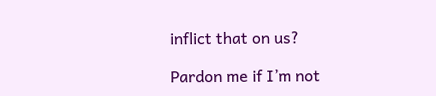inflict that on us?

Pardon me if I’m not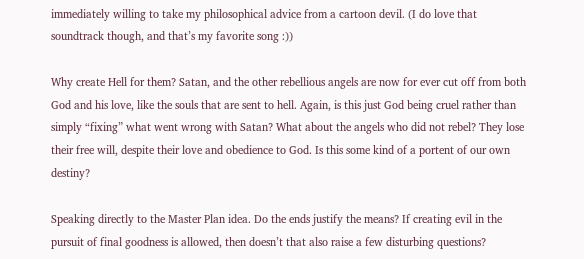immediately willing to take my philosophical advice from a cartoon devil. (I do love that soundtrack though, and that’s my favorite song :))

Why create Hell for them? Satan, and the other rebellious angels are now for ever cut off from both God and his love, like the souls that are sent to hell. Again, is this just God being cruel rather than simply “fixing” what went wrong with Satan? What about the angels who did not rebel? They lose their free will, despite their love and obedience to God. Is this some kind of a portent of our own destiny?

Speaking directly to the Master Plan idea. Do the ends justify the means? If creating evil in the pursuit of final goodness is allowed, then doesn’t that also raise a few disturbing questions?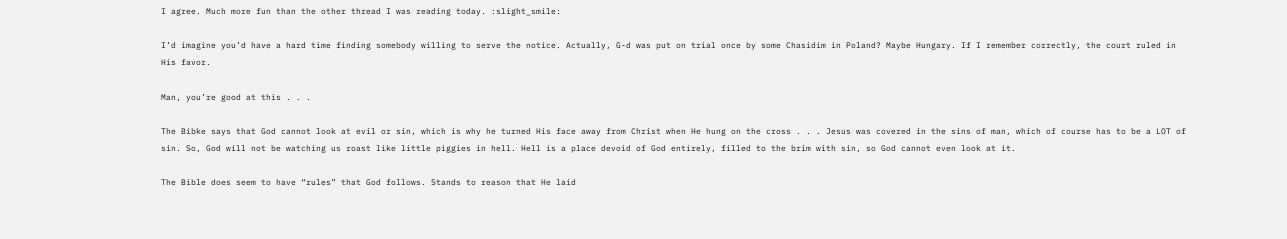I agree. Much more fun than the other thread I was reading today. :slight_smile:

I’d imagine you’d have a hard time finding somebody willing to serve the notice. Actually, G-d was put on trial once by some Chasidim in Poland? Maybe Hungary. If I remember correctly, the court ruled in His favor.

Man, you’re good at this . . .

The Bibke says that God cannot look at evil or sin, which is why he turned His face away from Christ when He hung on the cross . . . Jesus was covered in the sins of man, which of course has to be a LOT of sin. So, God will not be watching us roast like little piggies in hell. Hell is a place devoid of God entirely, filled to the brim with sin, so God cannot even look at it.

The Bible does seem to have “rules” that God follows. Stands to reason that He laid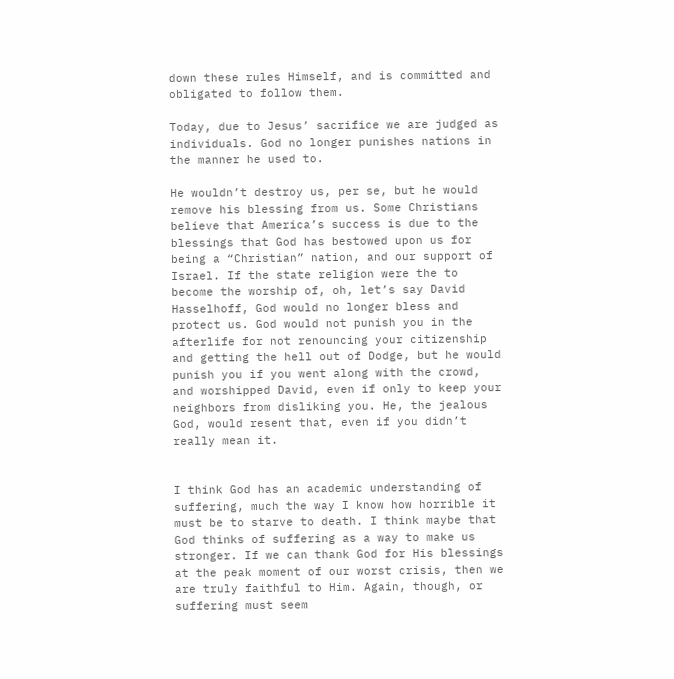down these rules Himself, and is committed and obligated to follow them.

Today, due to Jesus’ sacrifice we are judged as individuals. God no longer punishes nations in the manner he used to.

He wouldn’t destroy us, per se, but he would remove his blessing from us. Some Christians believe that America’s success is due to the blessings that God has bestowed upon us for being a “Christian” nation, and our support of Israel. If the state religion were the to become the worship of, oh, let’s say David Hasselhoff, God would no longer bless and protect us. God would not punish you in the afterlife for not renouncing your citizenship and getting the hell out of Dodge, but he would punish you if you went along with the crowd, and worshipped David, even if only to keep your neighbors from disliking you. He, the jealous God, would resent that, even if you didn’t really mean it.


I think God has an academic understanding of suffering, much the way I know how horrible it must be to starve to death. I think maybe that God thinks of suffering as a way to make us stronger. If we can thank God for His blessings at the peak moment of our worst crisis, then we are truly faithful to Him. Again, though, or suffering must seem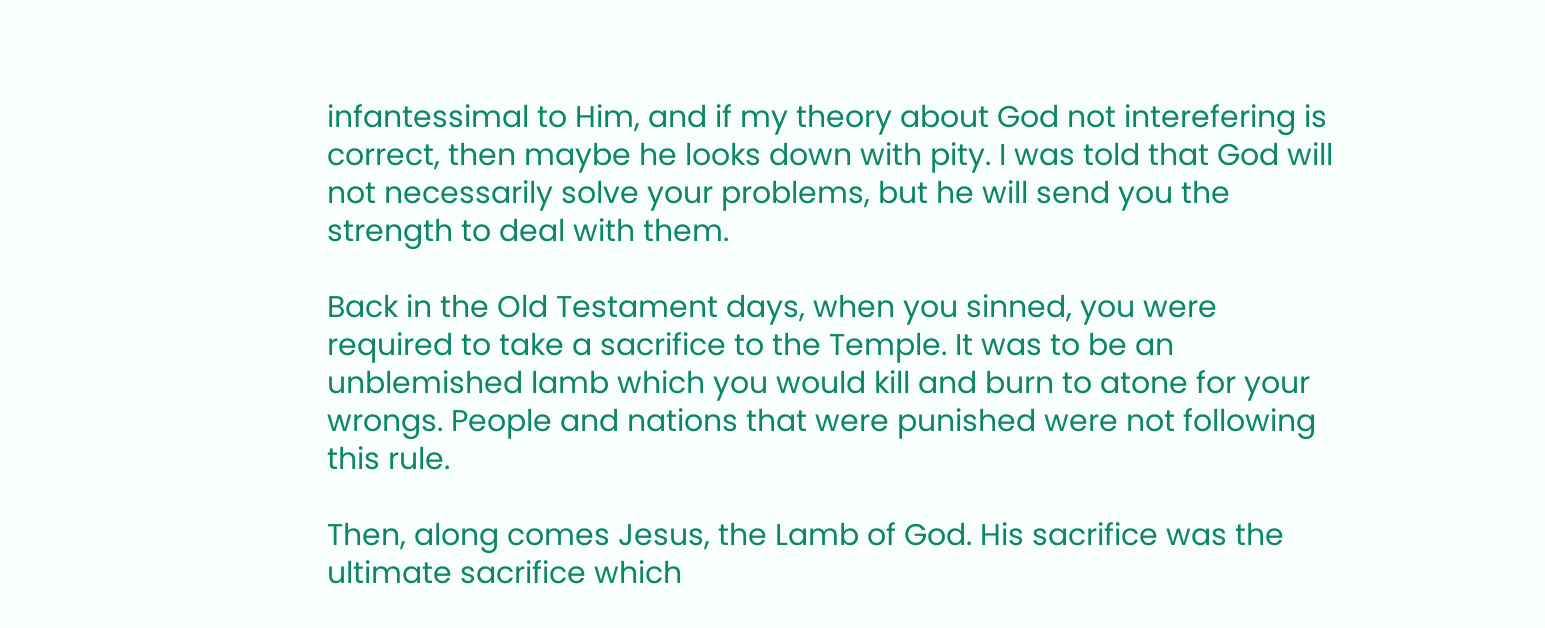infantessimal to Him, and if my theory about God not interefering is correct, then maybe he looks down with pity. I was told that God will not necessarily solve your problems, but he will send you the strength to deal with them.

Back in the Old Testament days, when you sinned, you were required to take a sacrifice to the Temple. It was to be an unblemished lamb which you would kill and burn to atone for your wrongs. People and nations that were punished were not following this rule.

Then, along comes Jesus, the Lamb of God. His sacrifice was the ultimate sacrifice which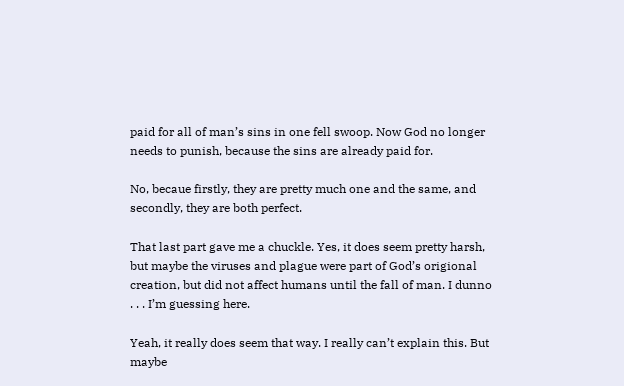paid for all of man’s sins in one fell swoop. Now God no longer needs to punish, because the sins are already paid for.

No, becaue firstly, they are pretty much one and the same, and secondly, they are both perfect.

That last part gave me a chuckle. Yes, it does seem pretty harsh, but maybe the viruses and plague were part of God’s origional creation, but did not affect humans until the fall of man. I dunno . . . I’m guessing here.

Yeah, it really does seem that way. I really can’t explain this. But maybe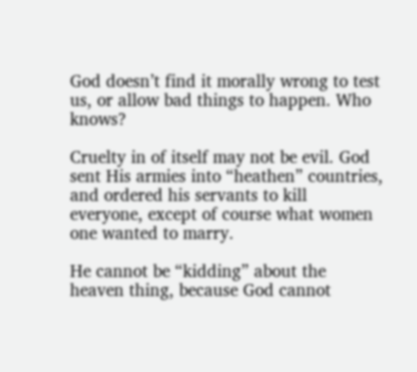God doesn’t find it morally wrong to test us, or allow bad things to happen. Who knows?

Cruelty in of itself may not be evil. God sent His armies into “heathen” countries, and ordered his servants to kill everyone, except of course what women one wanted to marry.

He cannot be “kidding” about the heaven thing, because God cannot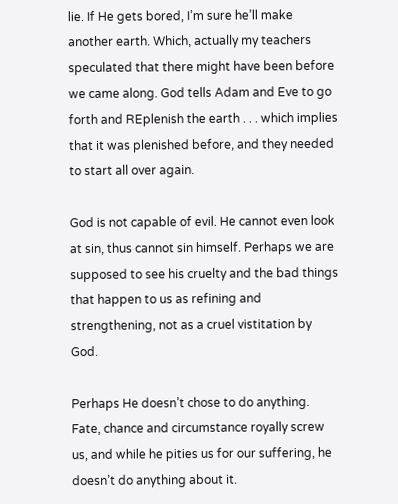lie. If He gets bored, I’m sure he’ll make another earth. Which, actually my teachers speculated that there might have been before we came along. God tells Adam and Eve to go forth and REplenish the earth . . . which implies that it was plenished before, and they needed to start all over again.

God is not capable of evil. He cannot even look at sin, thus cannot sin himself. Perhaps we are supposed to see his cruelty and the bad things that happen to us as refining and strengthening, not as a cruel vistitation by God.

Perhaps He doesn’t chose to do anything. Fate, chance and circumstance royally screw us, and while he pities us for our suffering, he doesn’t do anything about it.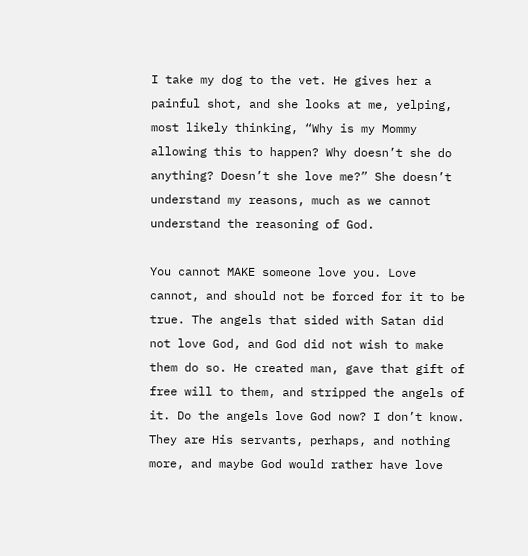I take my dog to the vet. He gives her a painful shot, and she looks at me, yelping, most likely thinking, “Why is my Mommy allowing this to happen? Why doesn’t she do anything? Doesn’t she love me?” She doesn’t understand my reasons, much as we cannot understand the reasoning of God.

You cannot MAKE someone love you. Love cannot, and should not be forced for it to be true. The angels that sided with Satan did not love God, and God did not wish to make them do so. He created man, gave that gift of free will to them, and stripped the angels of it. Do the angels love God now? I don’t know. They are His servants, perhaps, and nothing more, and maybe God would rather have love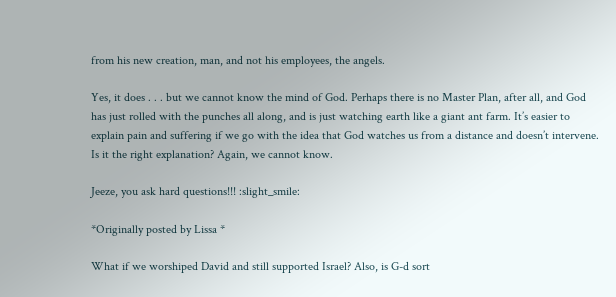from his new creation, man, and not his employees, the angels.

Yes, it does . . . but we cannot know the mind of God. Perhaps there is no Master Plan, after all, and God has just rolled with the punches all along, and is just watching earth like a giant ant farm. It’s easier to explain pain and suffering if we go with the idea that God watches us from a distance and doesn’t intervene. Is it the right explanation? Again, we cannot know.

Jeeze, you ask hard questions!!! :slight_smile:

*Originally posted by Lissa *

What if we worshiped David and still supported Israel? Also, is G-d sort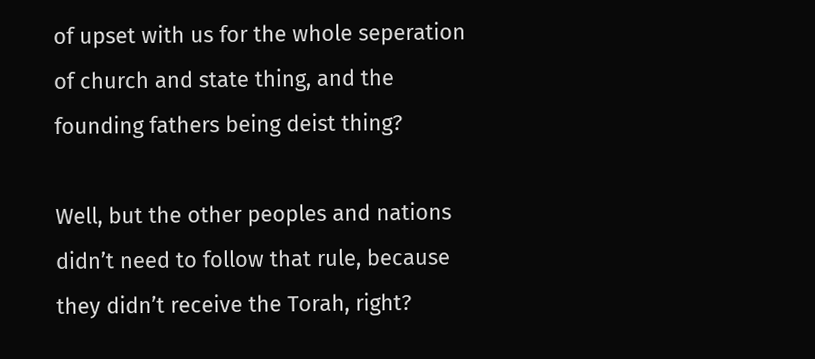of upset with us for the whole seperation of church and state thing, and the founding fathers being deist thing?

Well, but the other peoples and nations didn’t need to follow that rule, because they didn’t receive the Torah, right?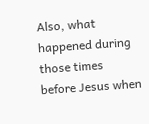Also, what happened during those times before Jesus when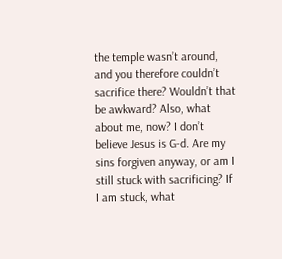the temple wasn’t around, and you therefore couldn’t sacrifice there? Wouldn’t that be awkward? Also, what about me, now? I don’t believe Jesus is G-d. Are my sins forgiven anyway, or am I still stuck with sacrificing? If I am stuck, what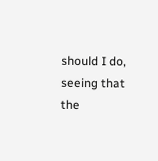should I do, seeing that the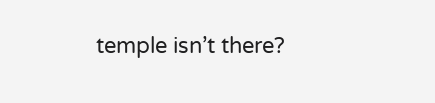temple isn’t there?